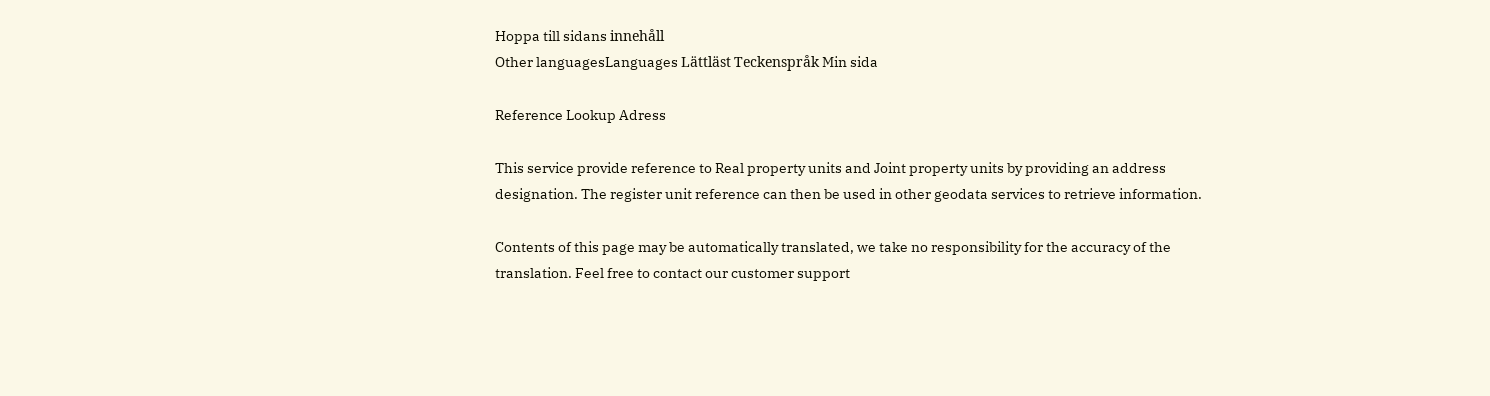Hoppa till sidans innehåll
Other languagesLanguages Lättläst Teckenspråk Min sida

Reference Lookup Adress

This service provide reference to Real property units and Joint property units by providing an address designation. The register unit reference can then be used in other geodata services to retrieve information.

Contents of this page may be automatically translated, we take no responsibility for the accuracy of the translation. Feel free to contact our customer support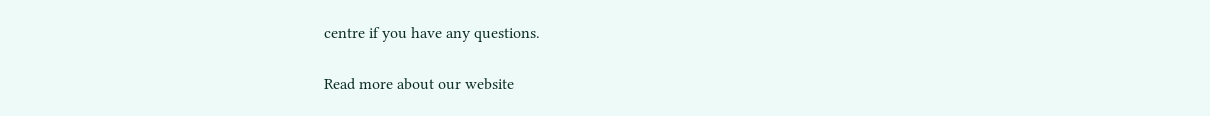centre if you have any questions.

Read more about our website